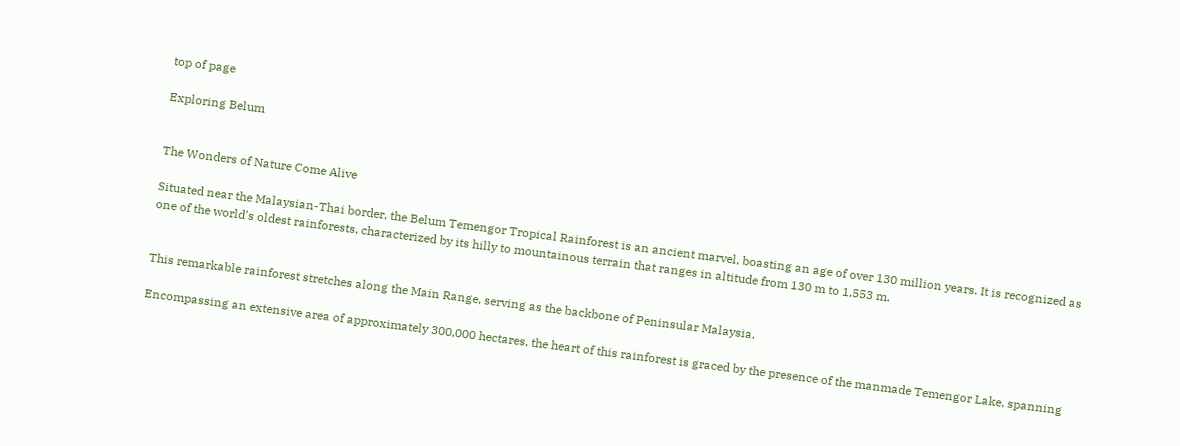top of page

Exploring Belum


The Wonders of Nature Come Alive

Situated near the Malaysian-Thai border, the Belum Temengor Tropical Rainforest is an ancient marvel, boasting an age of over 130 million years. It is recognized as one of the world's oldest rainforests, characterized by its hilly to mountainous terrain that ranges in altitude from 130 m to 1,553 m.


This remarkable rainforest stretches along the Main Range, serving as the backbone of Peninsular Malaysia.

Encompassing an extensive area of approximately 300,000 hectares, the heart of this rainforest is graced by the presence of the manmade Temengor Lake, spanning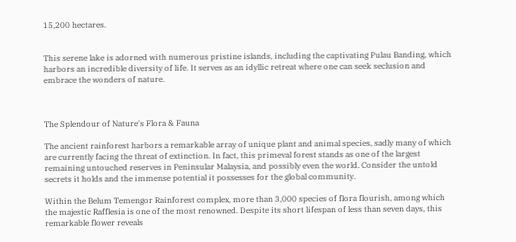15,200 hectares.


This serene lake is adorned with numerous pristine islands, including the captivating Pulau Banding, which harbors an incredible diversity of life. It serves as an idyllic retreat where one can seek seclusion and embrace the wonders of nature.



The Splendour of Nature's Flora & Fauna

The ancient rainforest harbors a remarkable array of unique plant and animal species, sadly many of which are currently facing the threat of extinction. In fact, this primeval forest stands as one of the largest remaining untouched reserves in Peninsular Malaysia, and possibly even the world. Consider the untold secrets it holds and the immense potential it possesses for the global community.

Within the Belum Temengor Rainforest complex, more than 3,000 species of flora flourish, among which the majestic Rafflesia is one of the most renowned. Despite its short lifespan of less than seven days, this remarkable flower reveals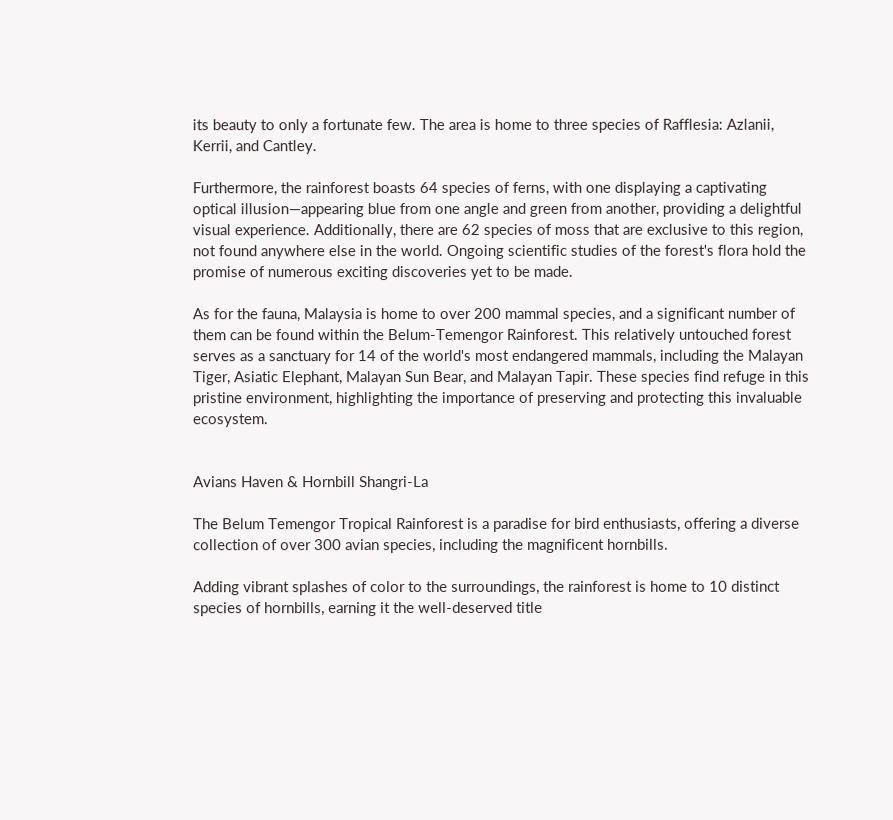its beauty to only a fortunate few. The area is home to three species of Rafflesia: Azlanii, Kerrii, and Cantley.

Furthermore, the rainforest boasts 64 species of ferns, with one displaying a captivating optical illusion—appearing blue from one angle and green from another, providing a delightful visual experience. Additionally, there are 62 species of moss that are exclusive to this region, not found anywhere else in the world. Ongoing scientific studies of the forest's flora hold the promise of numerous exciting discoveries yet to be made.

As for the fauna, Malaysia is home to over 200 mammal species, and a significant number of them can be found within the Belum-Temengor Rainforest. This relatively untouched forest serves as a sanctuary for 14 of the world's most endangered mammals, including the Malayan Tiger, Asiatic Elephant, Malayan Sun Bear, and Malayan Tapir. These species find refuge in this pristine environment, highlighting the importance of preserving and protecting this invaluable ecosystem.


Avians Haven & Hornbill Shangri-La

The Belum Temengor Tropical Rainforest is a paradise for bird enthusiasts, offering a diverse collection of over 300 avian species, including the magnificent hornbills.

Adding vibrant splashes of color to the surroundings, the rainforest is home to 10 distinct species of hornbills, earning it the well-deserved title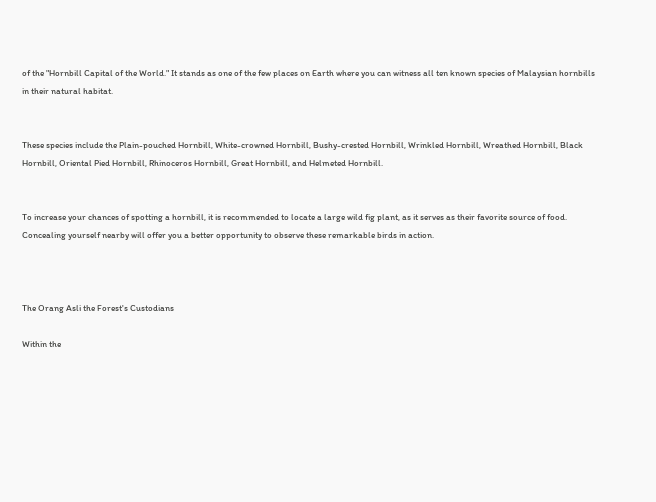of the "Hornbill Capital of the World." It stands as one of the few places on Earth where you can witness all ten known species of Malaysian hornbills in their natural habitat.


These species include the Plain-pouched Hornbill, White-crowned Hornbill, Bushy-crested Hornbill, Wrinkled Hornbill, Wreathed Hornbill, Black Hornbill, Oriental Pied Hornbill, Rhinoceros Hornbill, Great Hornbill, and Helmeted Hornbill.


To increase your chances of spotting a hornbill, it is recommended to locate a large wild fig plant, as it serves as their favorite source of food. Concealing yourself nearby will offer you a better opportunity to observe these remarkable birds in action.



The Orang Asli the Forest's Custodians

Within the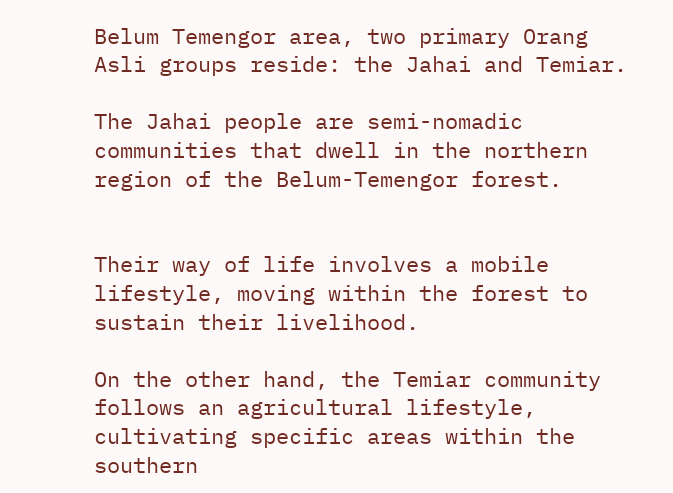Belum Temengor area, two primary Orang Asli groups reside: the Jahai and Temiar.

The Jahai people are semi-nomadic communities that dwell in the northern region of the Belum-Temengor forest.


Their way of life involves a mobile lifestyle, moving within the forest to sustain their livelihood.

On the other hand, the Temiar community follows an agricultural lifestyle, cultivating specific areas within the southern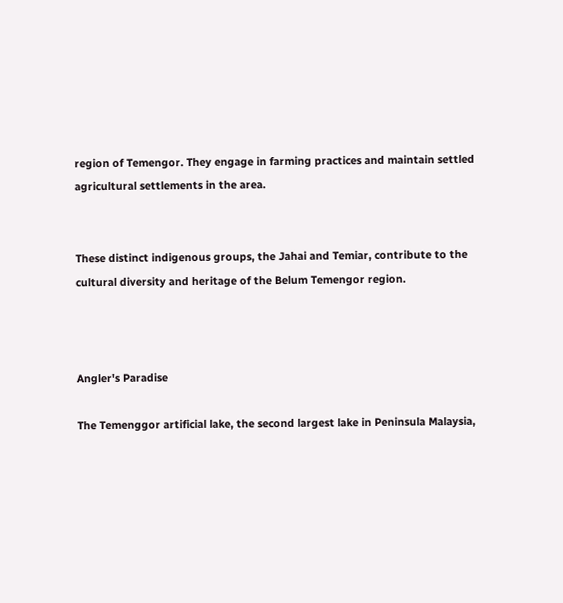region of Temengor. They engage in farming practices and maintain settled agricultural settlements in the area.


These distinct indigenous groups, the Jahai and Temiar, contribute to the cultural diversity and heritage of the Belum Temengor region.



Angler's Paradise

The Temenggor artificial lake, the second largest lake in Peninsula Malaysia,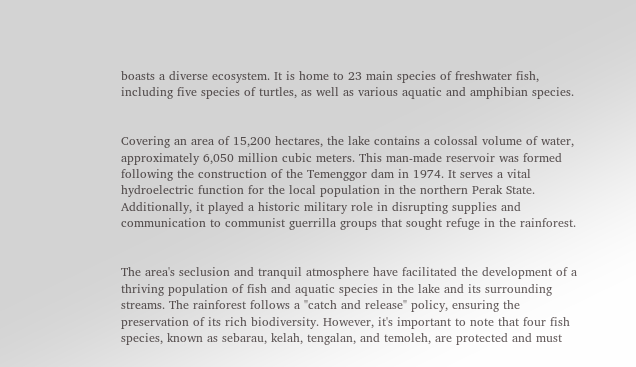boasts a diverse ecosystem. It is home to 23 main species of freshwater fish, including five species of turtles, as well as various aquatic and amphibian species.


Covering an area of 15,200 hectares, the lake contains a colossal volume of water, approximately 6,050 million cubic meters. This man-made reservoir was formed following the construction of the Temenggor dam in 1974. It serves a vital hydroelectric function for the local population in the northern Perak State. Additionally, it played a historic military role in disrupting supplies and communication to communist guerrilla groups that sought refuge in the rainforest.


The area's seclusion and tranquil atmosphere have facilitated the development of a thriving population of fish and aquatic species in the lake and its surrounding streams. The rainforest follows a "catch and release" policy, ensuring the preservation of its rich biodiversity. However, it's important to note that four fish species, known as sebarau, kelah, tengalan, and temoleh, are protected and must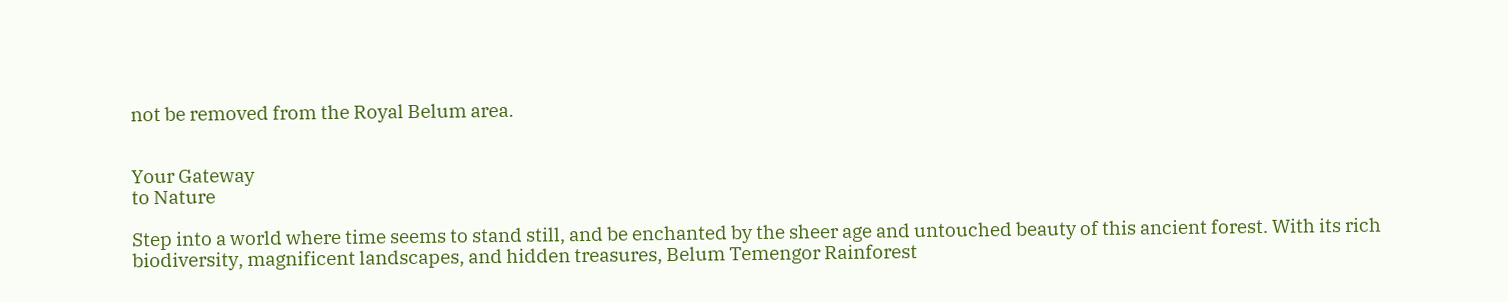not be removed from the Royal Belum area.


Your Gateway
to Nature

Step into a world where time seems to stand still, and be enchanted by the sheer age and untouched beauty of this ancient forest. With its rich biodiversity, magnificent landscapes, and hidden treasures, Belum Temengor Rainforest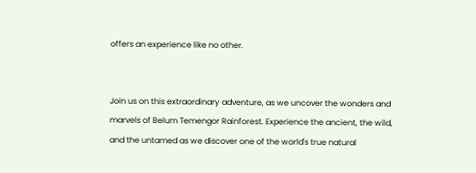offers an experience like no other.


Join us on this extraordinary adventure, as we uncover the wonders and marvels of Belum Temengor Rainforest. Experience the ancient, the wild, and the untamed as we discover one of the world's true natural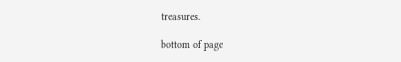treasures.

bottom of page